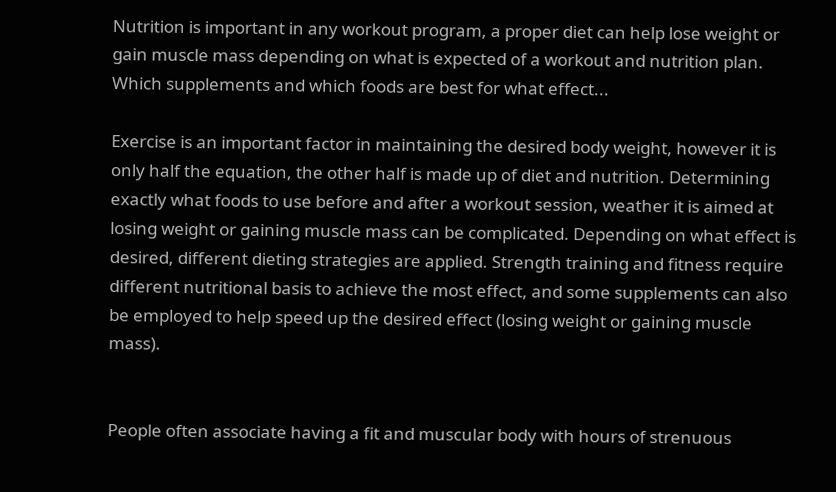Nutrition is important in any workout program, a proper diet can help lose weight or gain muscle mass depending on what is expected of a workout and nutrition plan. Which supplements and which foods are best for what effect...

Exercise is an important factor in maintaining the desired body weight, however it is only half the equation, the other half is made up of diet and nutrition. Determining exactly what foods to use before and after a workout session, weather it is aimed at losing weight or gaining muscle mass can be complicated. Depending on what effect is desired, different dieting strategies are applied. Strength training and fitness require different nutritional basis to achieve the most effect, and some supplements can also be employed to help speed up the desired effect (losing weight or gaining muscle mass).


People often associate having a fit and muscular body with hours of strenuous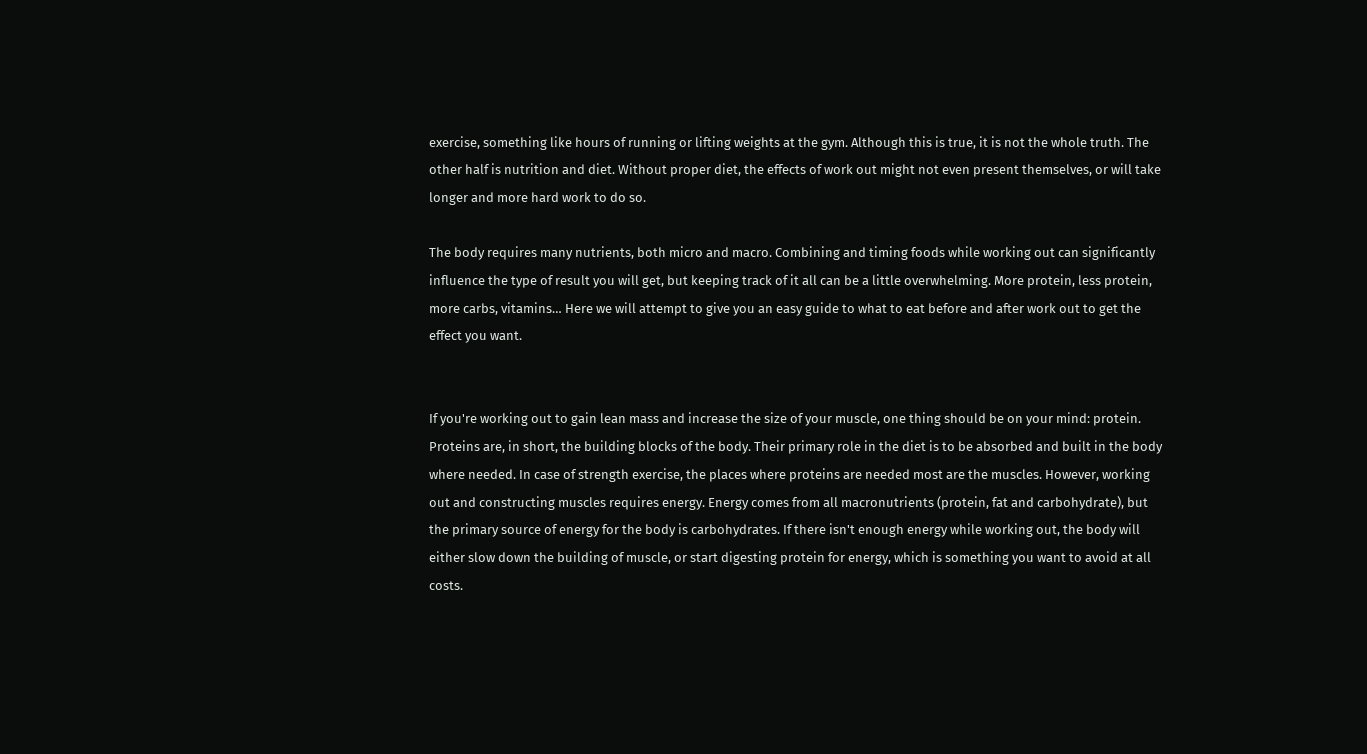exercise, something like hours of running or lifting weights at the gym. Although this is true, it is not the whole truth. The other half is nutrition and diet. Without proper diet, the effects of work out might not even present themselves, or will take longer and more hard work to do so.

The body requires many nutrients, both micro and macro. Combining and timing foods while working out can significantly influence the type of result you will get, but keeping track of it all can be a little overwhelming. More protein, less protein, more carbs, vitamins… Here we will attempt to give you an easy guide to what to eat before and after work out to get the effect you want.


If you're working out to gain lean mass and increase the size of your muscle, one thing should be on your mind: protein. Proteins are, in short, the building blocks of the body. Their primary role in the diet is to be absorbed and built in the body where needed. In case of strength exercise, the places where proteins are needed most are the muscles. However, working out and constructing muscles requires energy. Energy comes from all macronutrients (protein, fat and carbohydrate), but the primary source of energy for the body is carbohydrates. If there isn't enough energy while working out, the body will either slow down the building of muscle, or start digesting protein for energy, which is something you want to avoid at all costs.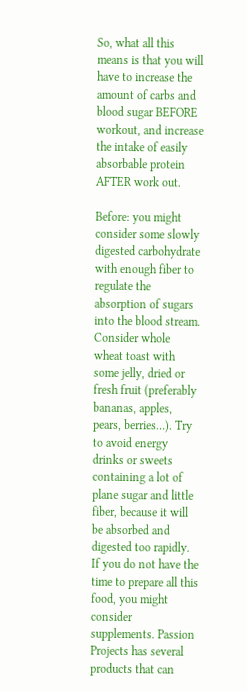So, what all this means is that you will have to increase the amount of carbs and blood sugar BEFORE workout, and increase the intake of easily absorbable protein AFTER work out.

Before: you might consider some slowly digested carbohydrate with enough fiber to regulate the absorption of sugars into the blood stream. Consider whole wheat toast with some jelly, dried or fresh fruit (preferably bananas, apples, pears, berries…). Try to avoid energy drinks or sweets containing a lot of plane sugar and little fiber, because it will be absorbed and digested too rapidly. If you do not have the time to prepare all this food, you might consider supplements. Passion Projects has several products that can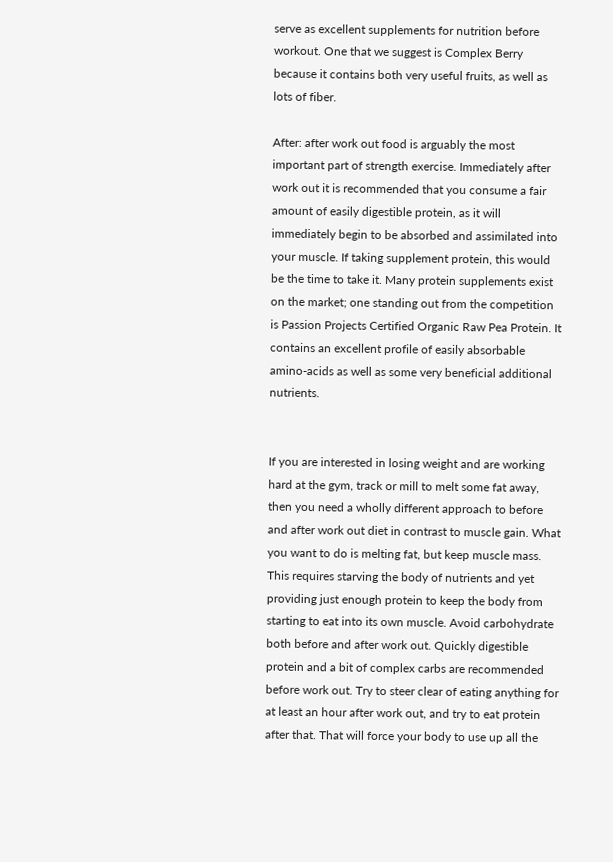serve as excellent supplements for nutrition before workout. One that we suggest is Complex Berry because it contains both very useful fruits, as well as lots of fiber.

After: after work out food is arguably the most important part of strength exercise. Immediately after work out it is recommended that you consume a fair amount of easily digestible protein, as it will immediately begin to be absorbed and assimilated into your muscle. If taking supplement protein, this would be the time to take it. Many protein supplements exist on the market; one standing out from the competition is Passion Projects Certified Organic Raw Pea Protein. It contains an excellent profile of easily absorbable amino-acids as well as some very beneficial additional nutrients.


If you are interested in losing weight and are working hard at the gym, track or mill to melt some fat away, then you need a wholly different approach to before and after work out diet in contrast to muscle gain. What you want to do is melting fat, but keep muscle mass. This requires starving the body of nutrients and yet providing just enough protein to keep the body from starting to eat into its own muscle. Avoid carbohydrate both before and after work out. Quickly digestible protein and a bit of complex carbs are recommended before work out. Try to steer clear of eating anything for at least an hour after work out, and try to eat protein after that. That will force your body to use up all the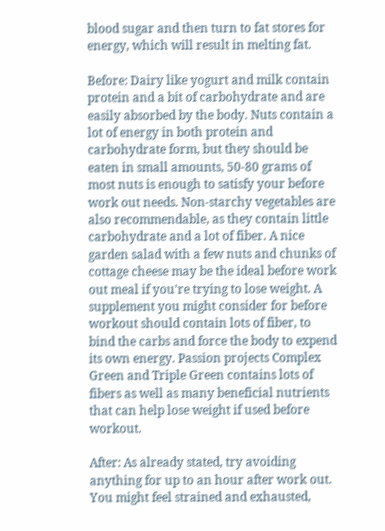blood sugar and then turn to fat stores for energy, which will result in melting fat.

Before: Dairy like yogurt and milk contain protein and a bit of carbohydrate and are easily absorbed by the body. Nuts contain a lot of energy in both protein and carbohydrate form, but they should be eaten in small amounts, 50-80 grams of most nuts is enough to satisfy your before work out needs. Non-starchy vegetables are also recommendable, as they contain little carbohydrate and a lot of fiber. A nice garden salad with a few nuts and chunks of cottage cheese may be the ideal before work out meal if you're trying to lose weight. A supplement you might consider for before workout should contain lots of fiber, to bind the carbs and force the body to expend its own energy. Passion projects Complex Green and Triple Green contains lots of fibers as well as many beneficial nutrients that can help lose weight if used before workout.

After: As already stated, try avoiding anything for up to an hour after work out. You might feel strained and exhausted,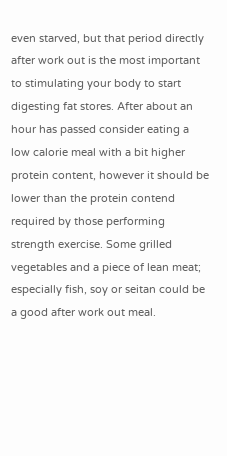even starved, but that period directly after work out is the most important to stimulating your body to start digesting fat stores. After about an hour has passed consider eating a low calorie meal with a bit higher protein content, however it should be lower than the protein contend required by those performing strength exercise. Some grilled vegetables and a piece of lean meat; especially fish, soy or seitan could be a good after work out meal.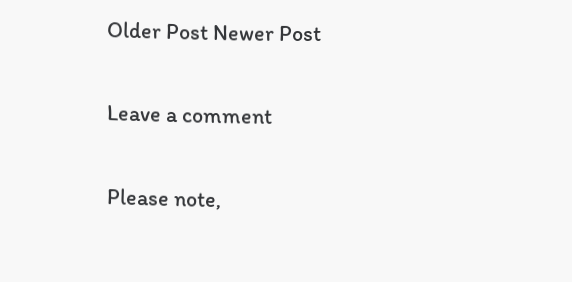Older Post Newer Post

Leave a comment

Please note,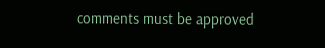comments must be approved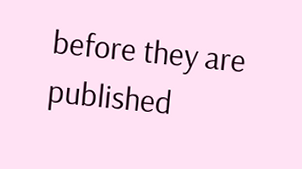before they are published